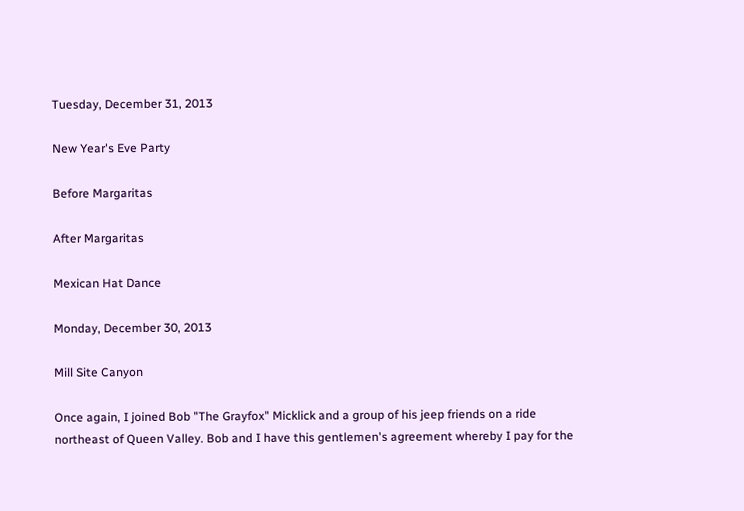Tuesday, December 31, 2013

New Year's Eve Party

Before Margaritas

After Margaritas

Mexican Hat Dance

Monday, December 30, 2013

Mill Site Canyon

Once again, I joined Bob "The Grayfox" Micklick and a group of his jeep friends on a ride northeast of Queen Valley. Bob and I have this gentlemen's agreement whereby I pay for the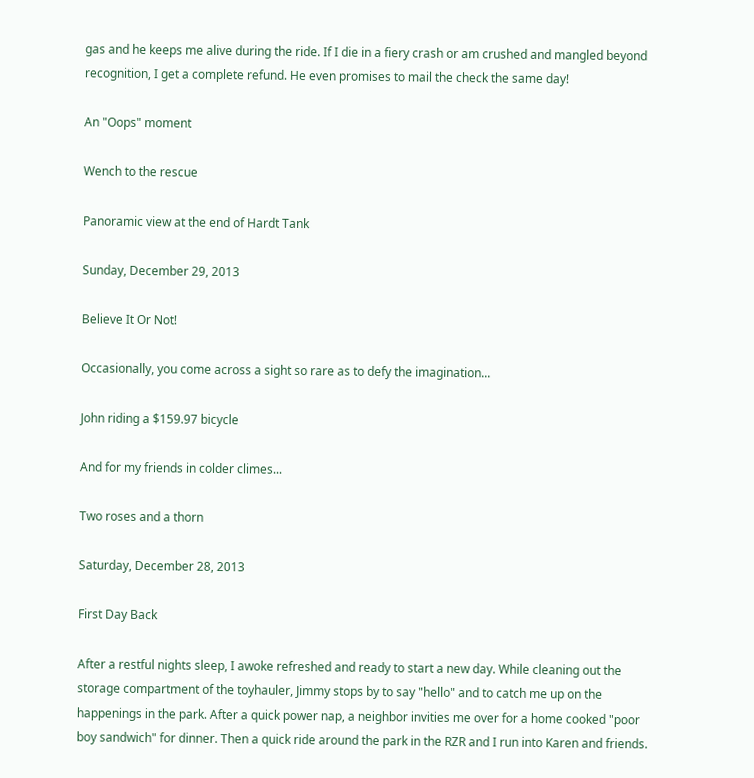gas and he keeps me alive during the ride. If I die in a fiery crash or am crushed and mangled beyond recognition, I get a complete refund. He even promises to mail the check the same day!

An "Oops" moment

Wench to the rescue

Panoramic view at the end of Hardt Tank

Sunday, December 29, 2013

Believe It Or Not!

Occasionally, you come across a sight so rare as to defy the imagination...

John riding a $159.97 bicycle

And for my friends in colder climes...

Two roses and a thorn

Saturday, December 28, 2013

First Day Back

After a restful nights sleep, I awoke refreshed and ready to start a new day. While cleaning out the storage compartment of the toyhauler, Jimmy stops by to say "hello" and to catch me up on the happenings in the park. After a quick power nap, a neighbor invities me over for a home cooked "poor boy sandwich" for dinner. Then a quick ride around the park in the RZR and I run into Karen and friends.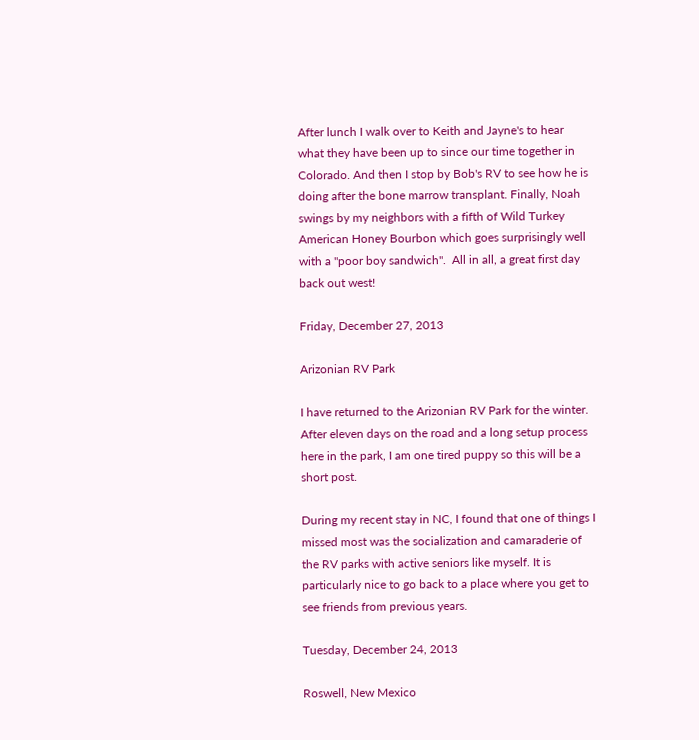After lunch I walk over to Keith and Jayne's to hear what they have been up to since our time together in Colorado. And then I stop by Bob's RV to see how he is doing after the bone marrow transplant. Finally, Noah swings by my neighbors with a fifth of Wild Turkey American Honey Bourbon which goes surprisingly well with a "poor boy sandwich".  All in all, a great first day back out west!

Friday, December 27, 2013

Arizonian RV Park

I have returned to the Arizonian RV Park for the winter. After eleven days on the road and a long setup process here in the park, I am one tired puppy so this will be a short post.

During my recent stay in NC, I found that one of things I missed most was the socialization and camaraderie of the RV parks with active seniors like myself. It is particularly nice to go back to a place where you get to see friends from previous years.

Tuesday, December 24, 2013

Roswell, New Mexico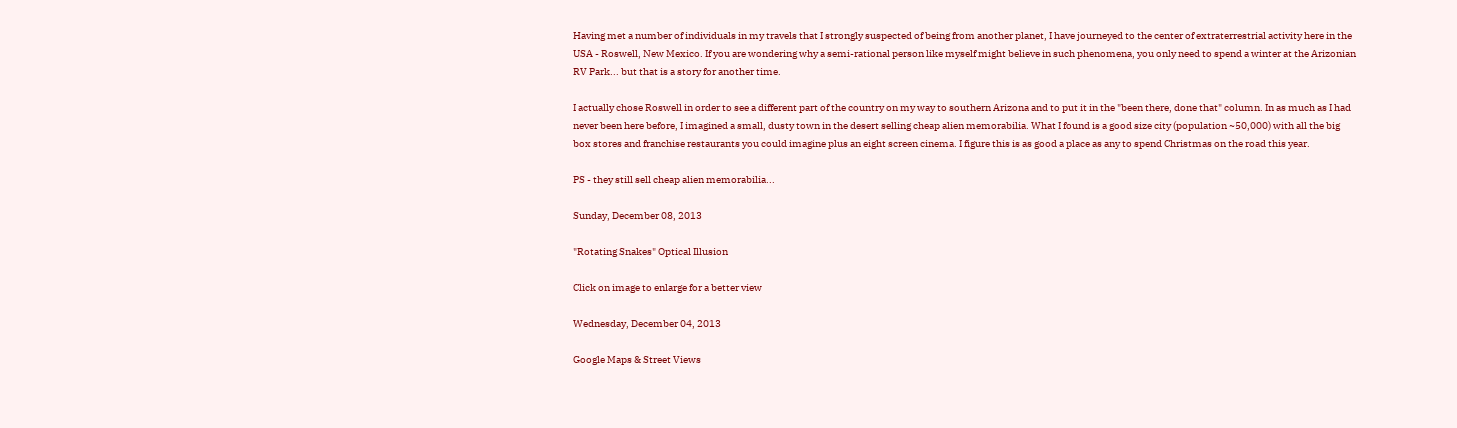Having met a number of individuals in my travels that I strongly suspected of being from another planet, I have journeyed to the center of extraterrestrial activity here in the USA - Roswell, New Mexico. If you are wondering why a semi-rational person like myself might believe in such phenomena, you only need to spend a winter at the Arizonian RV Park... but that is a story for another time.

I actually chose Roswell in order to see a different part of the country on my way to southern Arizona and to put it in the "been there, done that" column. In as much as I had never been here before, I imagined a small, dusty town in the desert selling cheap alien memorabilia. What I found is a good size city (population ~50,000) with all the big box stores and franchise restaurants you could imagine plus an eight screen cinema. I figure this is as good a place as any to spend Christmas on the road this year.

PS - they still sell cheap alien memorabilia...

Sunday, December 08, 2013

"Rotating Snakes" Optical Illusion

Click on image to enlarge for a better view

Wednesday, December 04, 2013

Google Maps & Street Views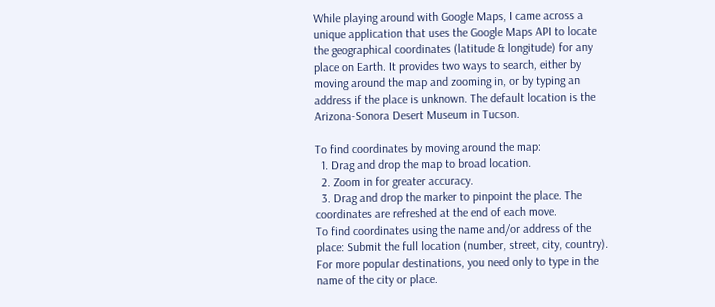While playing around with Google Maps, I came across a unique application that uses the Google Maps API to locate the geographical coordinates (latitude & longitude) for any place on Earth. It provides two ways to search, either by moving around the map and zooming in, or by typing an address if the place is unknown. The default location is the Arizona-Sonora Desert Museum in Tucson.

To find coordinates by moving around the map:
  1. Drag and drop the map to broad location.
  2. Zoom in for greater accuracy.
  3. Drag and drop the marker to pinpoint the place. The coordinates are refreshed at the end of each move.
To find coordinates using the name and/or address of the place: Submit the full location (number, street, city, country). For more popular destinations, you need only to type in the name of the city or place.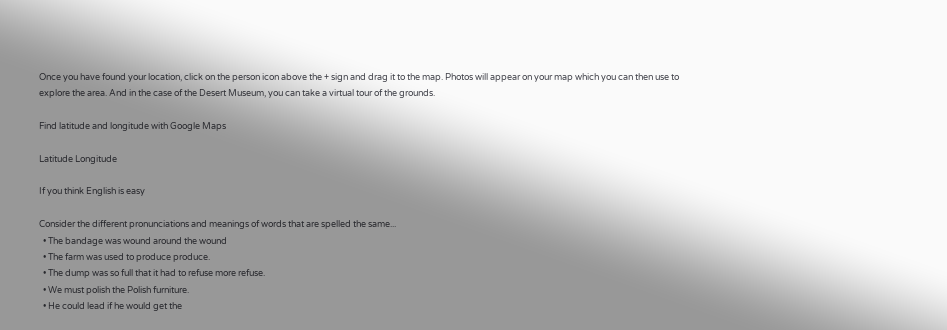Once you have found your location, click on the person icon above the + sign and drag it to the map. Photos will appear on your map which you can then use to explore the area. And in the case of the Desert Museum, you can take a virtual tour of the grounds.

Find latitude and longitude with Google Maps

Latitude Longitude

If you think English is easy

Consider the different pronunciations and meanings of words that are spelled the same...
  • The bandage was wound around the wound
  • The farm was used to produce produce.
  • The dump was so full that it had to refuse more refuse.
  • We must polish the Polish furniture.
  • He could lead if he would get the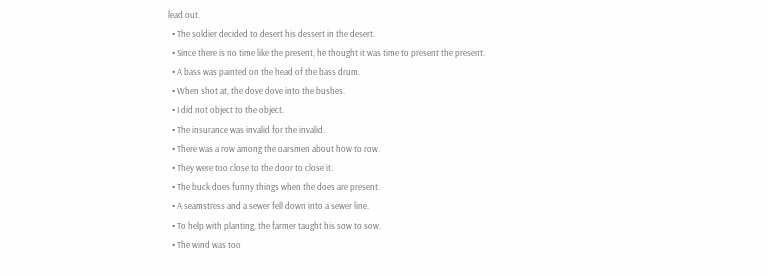lead out.
  • The soldier decided to desert his dessert in the desert.
  • Since there is no time like the present, he thought it was time to present the present.
  • A bass was painted on the head of the bass drum.
  • When shot at, the dove dove into the bushes.
  • I did not object to the object.
  • The insurance was invalid for the invalid.
  • There was a row among the oarsmen about how to row.
  • They were too close to the door to close it.
  • The buck does funny things when the does are present.
  • A seamstress and a sewer fell down into a sewer line.
  • To help with planting, the farmer taught his sow to sow.
  • The wind was too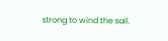strong to wind the sail.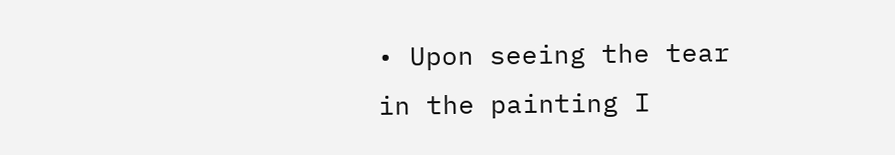• Upon seeing the tear in the painting I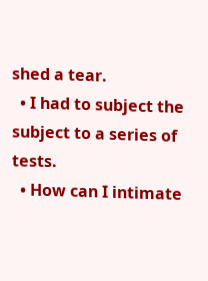shed a tear.
  • I had to subject the subject to a series of tests.
  • How can I intimate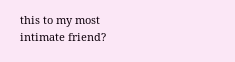this to my most intimate friend?